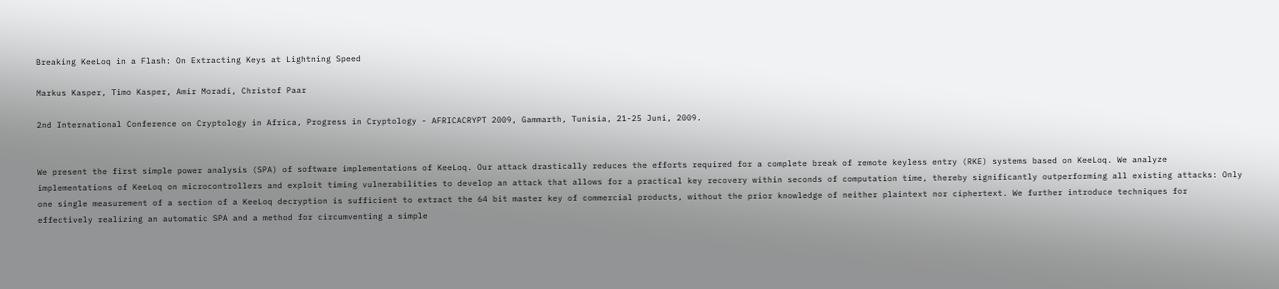Breaking KeeLoq in a Flash: On Extracting Keys at Lightning Speed

Markus Kasper, Timo Kasper, Amir Moradi, Christof Paar

2nd International Conference on Cryptology in Africa, Progress in Cryptology - AFRICACRYPT 2009, Gammarth, Tunisia, 21-25 Juni, 2009.


We present the first simple power analysis (SPA) of software implementations of KeeLoq. Our attack drastically reduces the efforts required for a complete break of remote keyless entry (RKE) systems based on KeeLoq. We analyze implementations of KeeLoq on microcontrollers and exploit timing vulnerabilities to develop an attack that allows for a practical key recovery within seconds of computation time, thereby significantly outperforming all existing attacks: Only one single measurement of a section of a KeeLoq decryption is sufficient to extract the 64 bit master key of commercial products, without the prior knowledge of neither plaintext nor ciphertext. We further introduce techniques for effectively realizing an automatic SPA and a method for circumventing a simple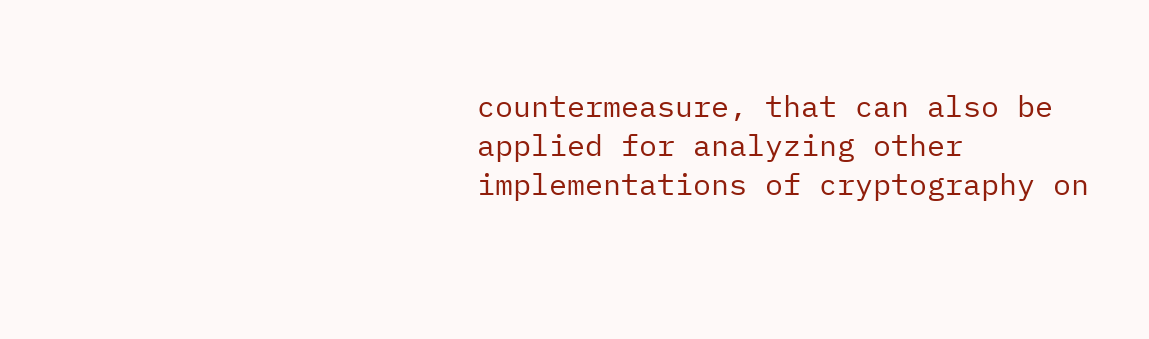countermeasure, that can also be applied for analyzing other implementations of cryptography on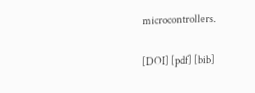microcontrollers.

[DOI] [pdf] [bib]